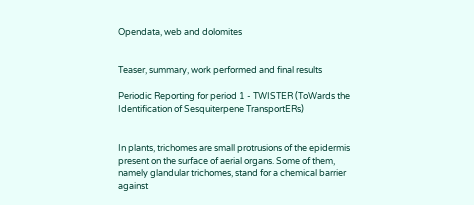Opendata, web and dolomites


Teaser, summary, work performed and final results

Periodic Reporting for period 1 - TWISTER (ToWards the Identification of Sesquiterpene TransportERs)


In plants, trichomes are small protrusions of the epidermis present on the surface of aerial organs. Some of them, namely glandular trichomes, stand for a chemical barrier against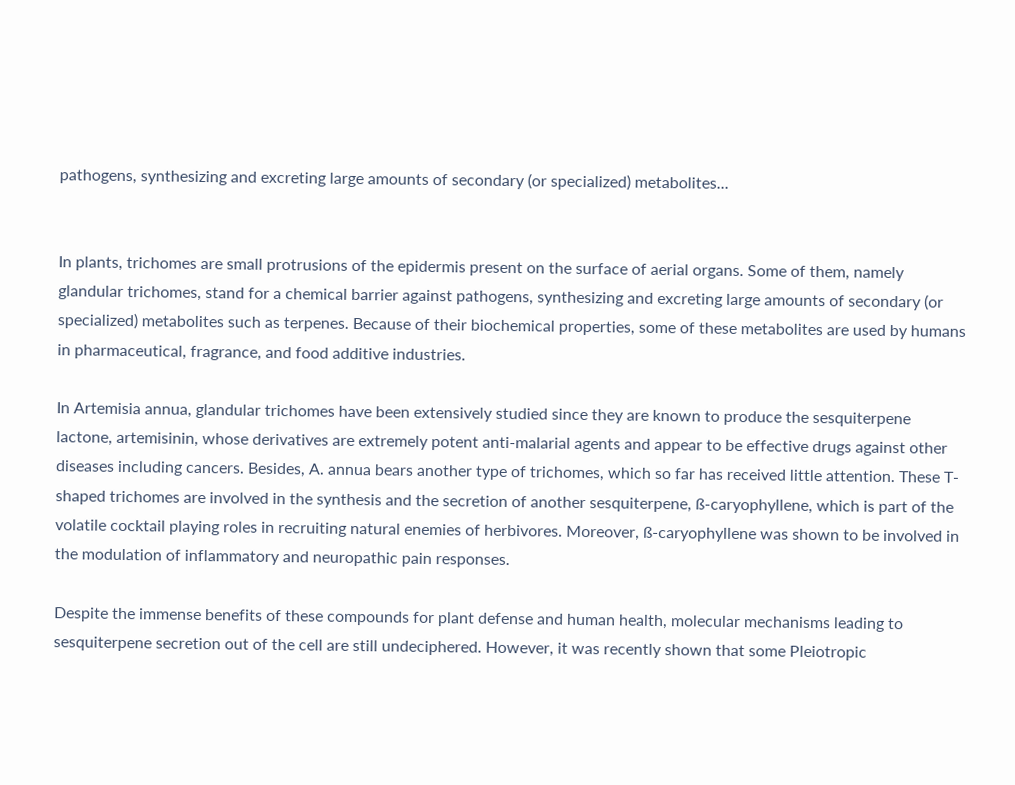pathogens, synthesizing and excreting large amounts of secondary (or specialized) metabolites...


In plants, trichomes are small protrusions of the epidermis present on the surface of aerial organs. Some of them, namely glandular trichomes, stand for a chemical barrier against pathogens, synthesizing and excreting large amounts of secondary (or specialized) metabolites such as terpenes. Because of their biochemical properties, some of these metabolites are used by humans in pharmaceutical, fragrance, and food additive industries.

In Artemisia annua, glandular trichomes have been extensively studied since they are known to produce the sesquiterpene lactone, artemisinin, whose derivatives are extremely potent anti-malarial agents and appear to be effective drugs against other diseases including cancers. Besides, A. annua bears another type of trichomes, which so far has received little attention. These T-shaped trichomes are involved in the synthesis and the secretion of another sesquiterpene, ß-caryophyllene, which is part of the volatile cocktail playing roles in recruiting natural enemies of herbivores. Moreover, ß-caryophyllene was shown to be involved in the modulation of inflammatory and neuropathic pain responses.

Despite the immense benefits of these compounds for plant defense and human health, molecular mechanisms leading to sesquiterpene secretion out of the cell are still undeciphered. However, it was recently shown that some Pleiotropic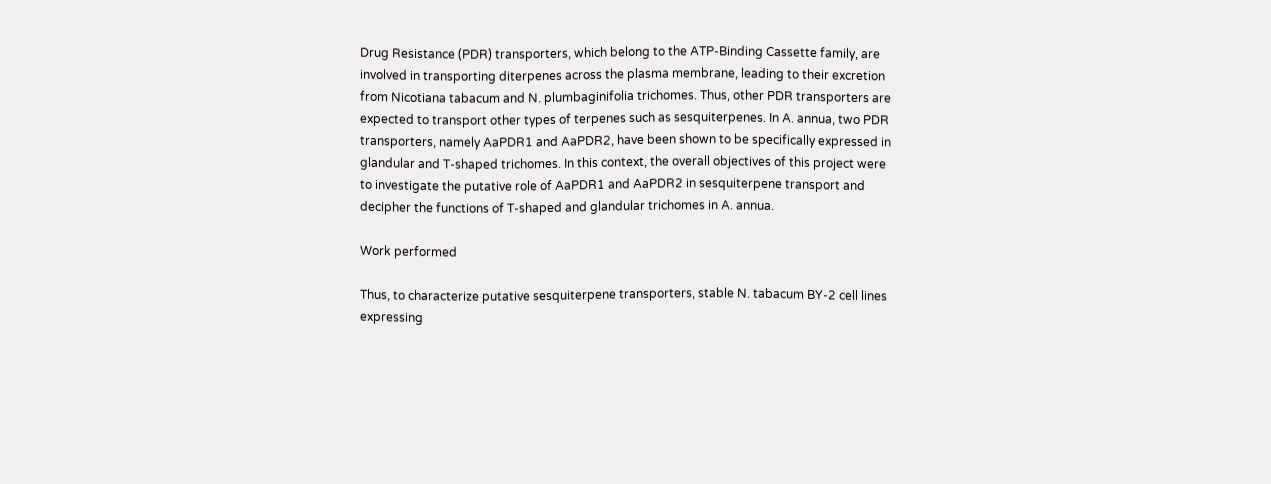Drug Resistance (PDR) transporters, which belong to the ATP-Binding Cassette family, are involved in transporting diterpenes across the plasma membrane, leading to their excretion from Nicotiana tabacum and N. plumbaginifolia trichomes. Thus, other PDR transporters are expected to transport other types of terpenes such as sesquiterpenes. In A. annua, two PDR transporters, namely AaPDR1 and AaPDR2, have been shown to be specifically expressed in glandular and T-shaped trichomes. In this context, the overall objectives of this project were to investigate the putative role of AaPDR1 and AaPDR2 in sesquiterpene transport and decipher the functions of T-shaped and glandular trichomes in A. annua.

Work performed

Thus, to characterize putative sesquiterpene transporters, stable N. tabacum BY-2 cell lines expressing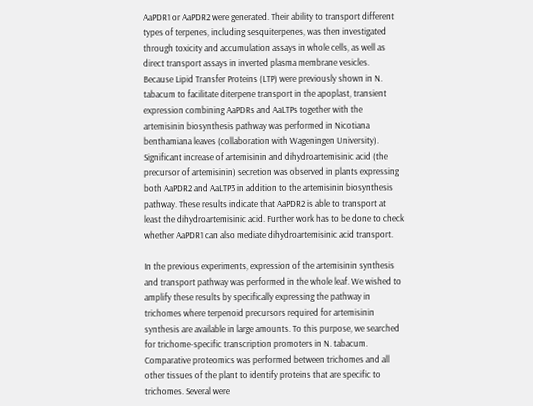AaPDR1 or AaPDR2 were generated. Their ability to transport different types of terpenes, including sesquiterpenes, was then investigated through toxicity and accumulation assays in whole cells, as well as direct transport assays in inverted plasma membrane vesicles.
Because Lipid Transfer Proteins (LTP) were previously shown in N. tabacum to facilitate diterpene transport in the apoplast, transient expression combining AaPDRs and AaLTPs together with the artemisinin biosynthesis pathway was performed in Nicotiana benthamiana leaves (collaboration with Wageningen University). Significant increase of artemisinin and dihydroartemisinic acid (the precursor of artemisinin) secretion was observed in plants expressing both AaPDR2 and AaLTP3 in addition to the artemisinin biosynthesis pathway. These results indicate that AaPDR2 is able to transport at least the dihydroartemisinic acid. Further work has to be done to check whether AaPDR1 can also mediate dihydroartemisinic acid transport.

In the previous experiments, expression of the artemisinin synthesis and transport pathway was performed in the whole leaf. We wished to amplify these results by specifically expressing the pathway in trichomes where terpenoid precursors required for artemisinin synthesis are available in large amounts. To this purpose, we searched for trichome-specific transcription promoters in N. tabacum. Comparative proteomics was performed between trichomes and all other tissues of the plant to identify proteins that are specific to trichomes. Several were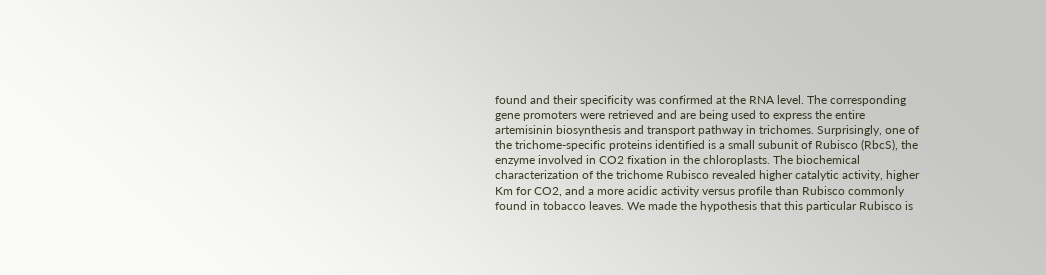found and their specificity was confirmed at the RNA level. The corresponding gene promoters were retrieved and are being used to express the entire artemisinin biosynthesis and transport pathway in trichomes. Surprisingly, one of the trichome-specific proteins identified is a small subunit of Rubisco (RbcS), the enzyme involved in CO2 fixation in the chloroplasts. The biochemical characterization of the trichome Rubisco revealed higher catalytic activity, higher Km for CO2, and a more acidic activity versus profile than Rubisco commonly found in tobacco leaves. We made the hypothesis that this particular Rubisco is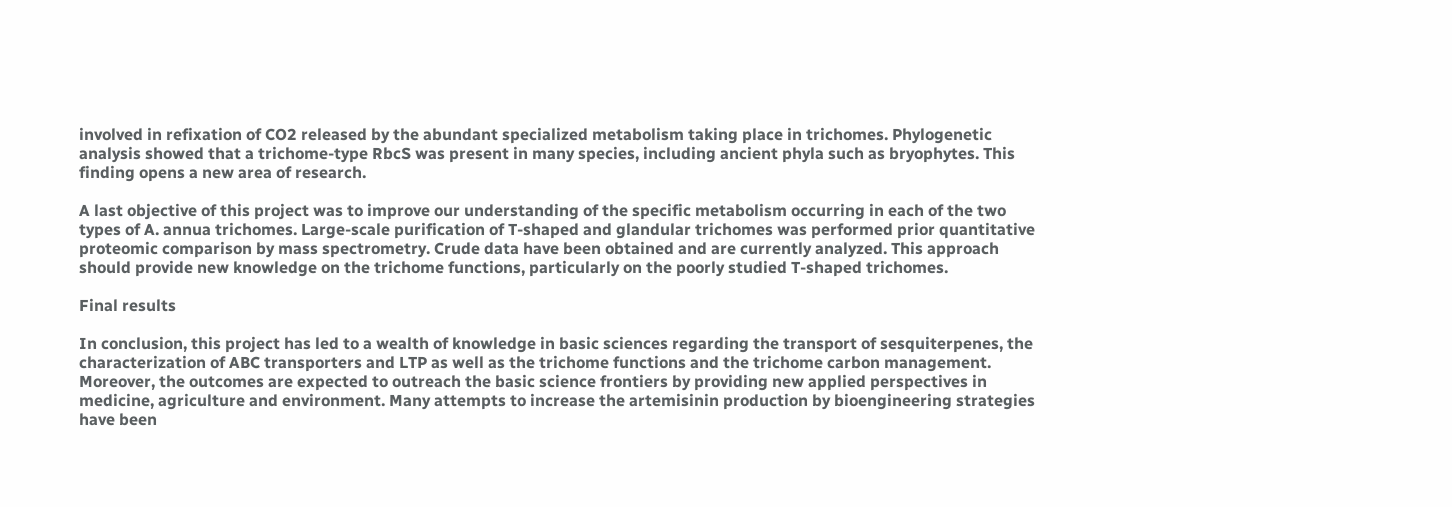involved in refixation of CO2 released by the abundant specialized metabolism taking place in trichomes. Phylogenetic analysis showed that a trichome-type RbcS was present in many species, including ancient phyla such as bryophytes. This finding opens a new area of research.

A last objective of this project was to improve our understanding of the specific metabolism occurring in each of the two types of A. annua trichomes. Large-scale purification of T-shaped and glandular trichomes was performed prior quantitative proteomic comparison by mass spectrometry. Crude data have been obtained and are currently analyzed. This approach should provide new knowledge on the trichome functions, particularly on the poorly studied T-shaped trichomes.

Final results

In conclusion, this project has led to a wealth of knowledge in basic sciences regarding the transport of sesquiterpenes, the characterization of ABC transporters and LTP as well as the trichome functions and the trichome carbon management. Moreover, the outcomes are expected to outreach the basic science frontiers by providing new applied perspectives in medicine, agriculture and environment. Many attempts to increase the artemisinin production by bioengineering strategies have been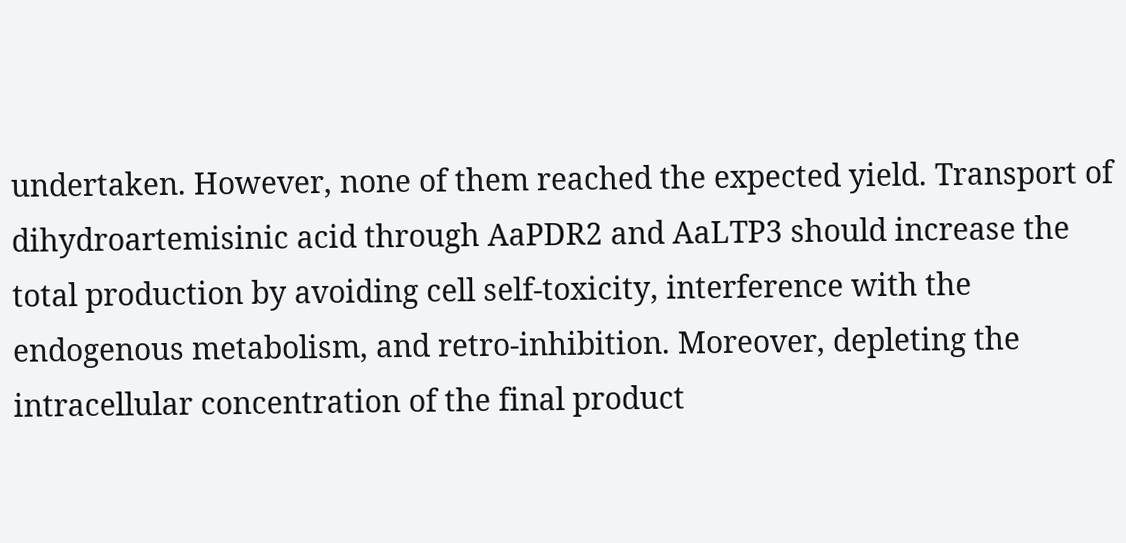undertaken. However, none of them reached the expected yield. Transport of dihydroartemisinic acid through AaPDR2 and AaLTP3 should increase the total production by avoiding cell self-toxicity, interference with the endogenous metabolism, and retro-inhibition. Moreover, depleting the intracellular concentration of the final product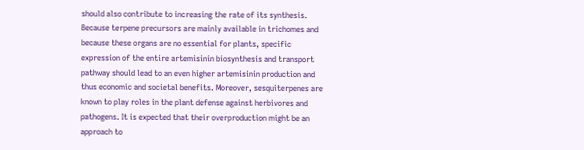should also contribute to increasing the rate of its synthesis. Because terpene precursors are mainly available in trichomes and because these organs are no essential for plants, specific expression of the entire artemisinin biosynthesis and transport pathway should lead to an even higher artemisinin production and thus economic and societal benefits. Moreover, sesquiterpenes are known to play roles in the plant defense against herbivores and pathogens. It is expected that their overproduction might be an approach to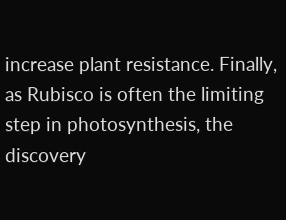increase plant resistance. Finally, as Rubisco is often the limiting step in photosynthesis, the discovery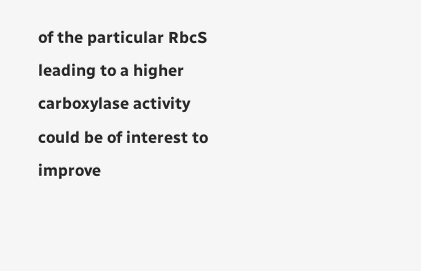of the particular RbcS leading to a higher carboxylase activity could be of interest to improve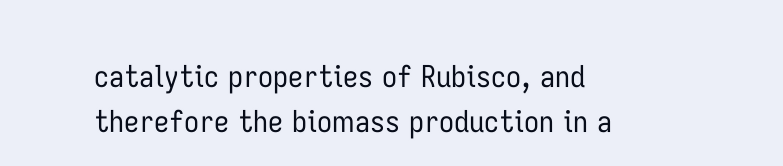catalytic properties of Rubisco, and therefore the biomass production in a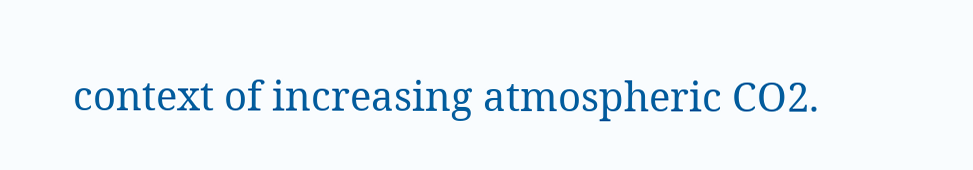context of increasing atmospheric CO2.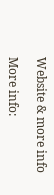Website & more info

More info: